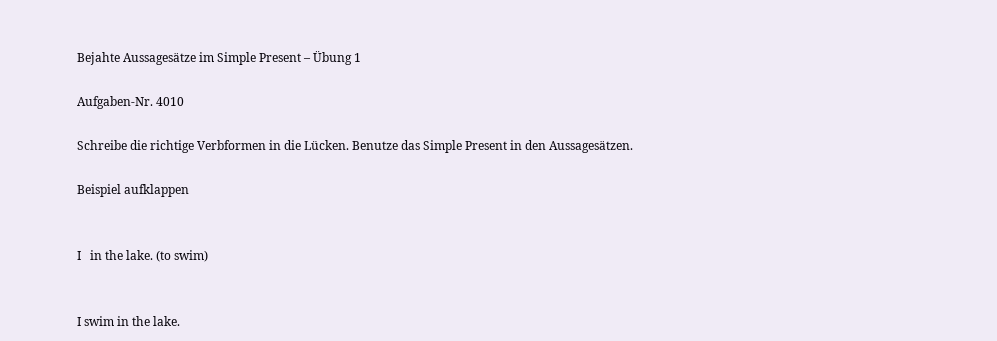Bejahte Aussagesätze im Simple Present – Übung 1

Aufgaben-Nr. 4010

Schreibe die richtige Verbformen in die Lücken. Benutze das Simple Present in den Aussagesätzen.

Beispiel aufklappen


I   in the lake. (to swim)


I swim in the lake.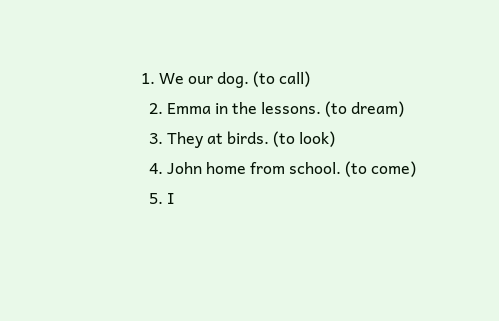1. We our dog. (to call)
  2. Emma in the lessons. (to dream)
  3. They at birds. (to look)
  4. John home from school. (to come)
  5. I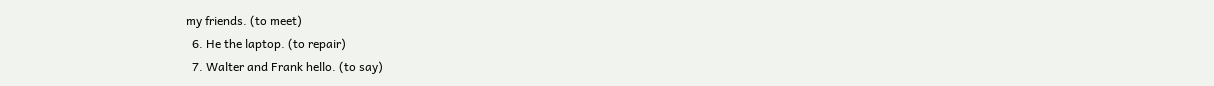my friends. (to meet)
  6. He the laptop. (to repair)
  7. Walter and Frank hello. (to say)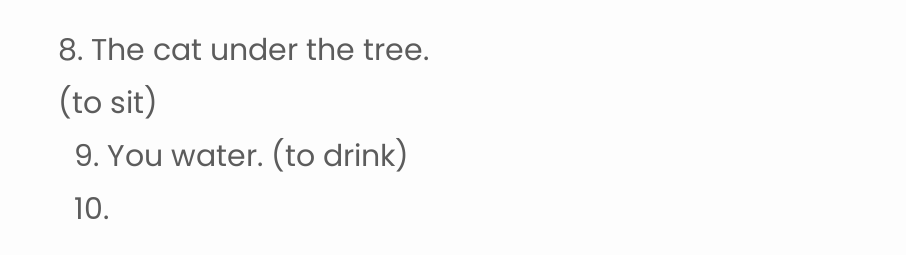8. The cat under the tree. (to sit)
  9. You water. (to drink)
  10.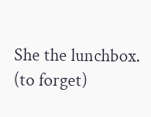She the lunchbox. (to forget)